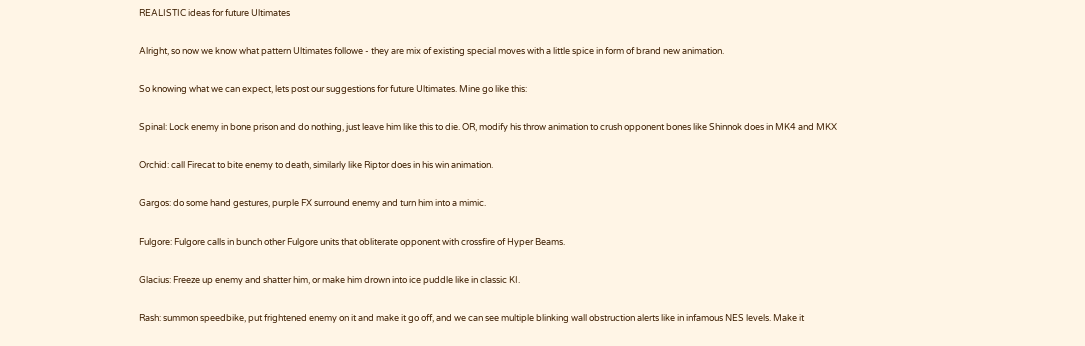REALISTIC ideas for future Ultimates

Alright, so now we know what pattern Ultimates followe - they are mix of existing special moves with a little spice in form of brand new animation.

So knowing what we can expect, lets post our suggestions for future Ultimates. Mine go like this:

Spinal: Lock enemy in bone prison and do nothing, just leave him like this to die. OR, modify his throw animation to crush opponent bones like Shinnok does in MK4 and MKX

Orchid: call Firecat to bite enemy to death, similarly like Riptor does in his win animation.

Gargos: do some hand gestures, purple FX surround enemy and turn him into a mimic.

Fulgore: Fulgore calls in bunch other Fulgore units that obliterate opponent with crossfire of Hyper Beams.

Glacius: Freeze up enemy and shatter him, or make him drown into ice puddle like in classic KI.

Rash: summon speedbike, put frightened enemy on it and make it go off, and we can see multiple blinking wall obstruction alerts like in infamous NES levels. Make it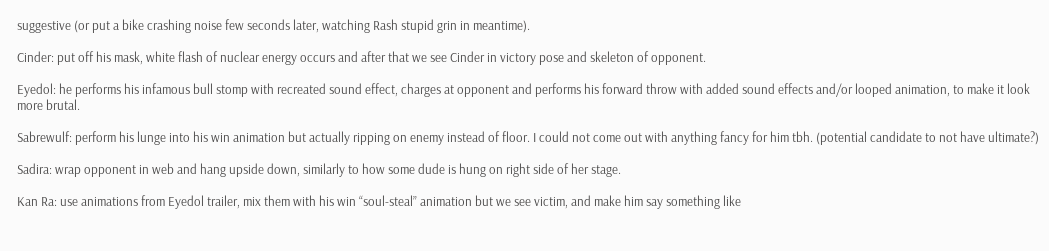suggestive (or put a bike crashing noise few seconds later, watching Rash stupid grin in meantime).

Cinder: put off his mask, white flash of nuclear energy occurs and after that we see Cinder in victory pose and skeleton of opponent.

Eyedol: he performs his infamous bull stomp with recreated sound effect, charges at opponent and performs his forward throw with added sound effects and/or looped animation, to make it look more brutal.

Sabrewulf: perform his lunge into his win animation but actually ripping on enemy instead of floor. I could not come out with anything fancy for him tbh. (potential candidate to not have ultimate?)

Sadira: wrap opponent in web and hang upside down, similarly to how some dude is hung on right side of her stage.

Kan Ra: use animations from Eyedol trailer, mix them with his win “soul-steal” animation but we see victim, and make him say something like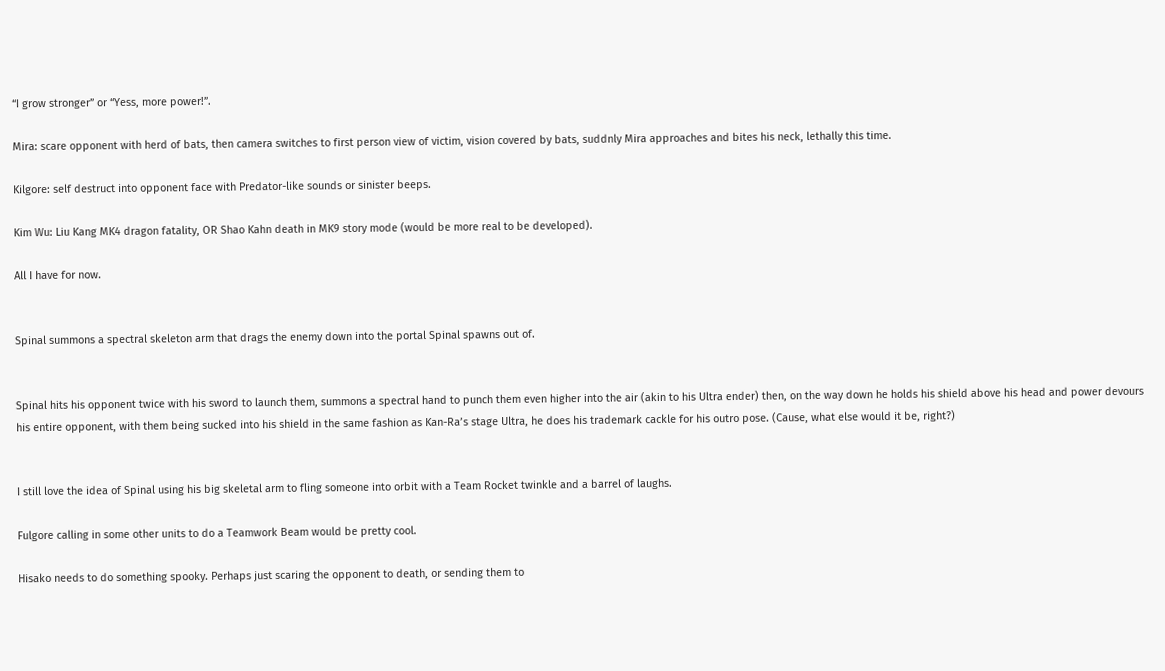“I grow stronger” or “Yess, more power!”.

Mira: scare opponent with herd of bats, then camera switches to first person view of victim, vision covered by bats, suddnly Mira approaches and bites his neck, lethally this time.

Kilgore: self destruct into opponent face with Predator-like sounds or sinister beeps.

Kim Wu: Liu Kang MK4 dragon fatality, OR Shao Kahn death in MK9 story mode (would be more real to be developed).

All I have for now.


Spinal summons a spectral skeleton arm that drags the enemy down into the portal Spinal spawns out of.


Spinal hits his opponent twice with his sword to launch them, summons a spectral hand to punch them even higher into the air (akin to his Ultra ender) then, on the way down he holds his shield above his head and power devours his entire opponent, with them being sucked into his shield in the same fashion as Kan-Ra’s stage Ultra, he does his trademark cackle for his outro pose. (Cause, what else would it be, right?)


I still love the idea of Spinal using his big skeletal arm to fling someone into orbit with a Team Rocket twinkle and a barrel of laughs.

Fulgore calling in some other units to do a Teamwork Beam would be pretty cool.

Hisako needs to do something spooky. Perhaps just scaring the opponent to death, or sending them to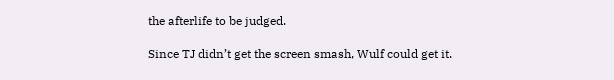the afterlife to be judged.

Since TJ didn’t get the screen smash, Wulf could get it.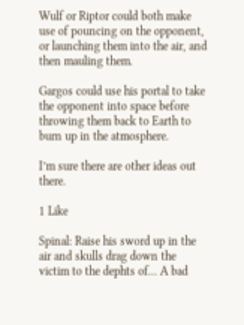Wulf or Riptor could both make use of pouncing on the opponent, or launching them into the air, and then mauling them.

Gargos could use his portal to take the opponent into space before throwing them back to Earth to burn up in the atmosphere.

I’m sure there are other ideas out there.

1 Like

Spinal: Raise his sword up in the air and skulls drag down the victim to the dephts of… A bad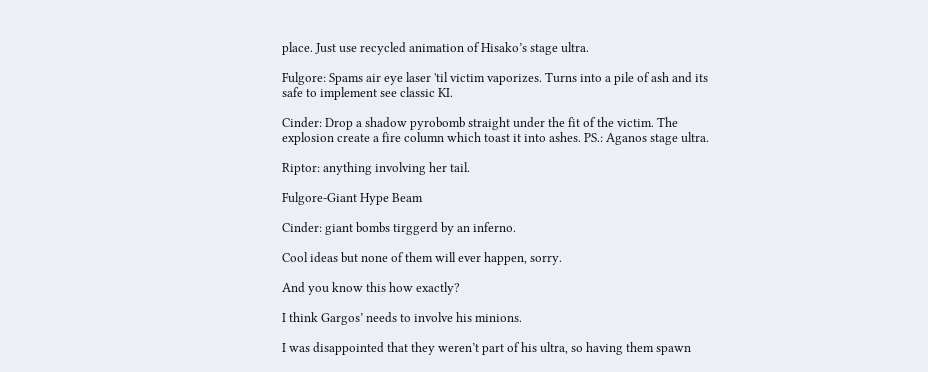place. Just use recycled animation of Hisako’s stage ultra.

Fulgore: Spams air eye laser 'til victim vaporizes. Turns into a pile of ash and its safe to implement see classic KI.

Cinder: Drop a shadow pyrobomb straight under the fit of the victim. The explosion create a fire column which toast it into ashes. PS.: Aganos stage ultra.

Riptor: anything involving her tail.

Fulgore-Giant Hype Beam

Cinder: giant bombs tirggerd by an inferno.

Cool ideas but none of them will ever happen, sorry.

And you know this how exactly?

I think Gargos’ needs to involve his minions.

I was disappointed that they weren’t part of his ultra, so having them spawn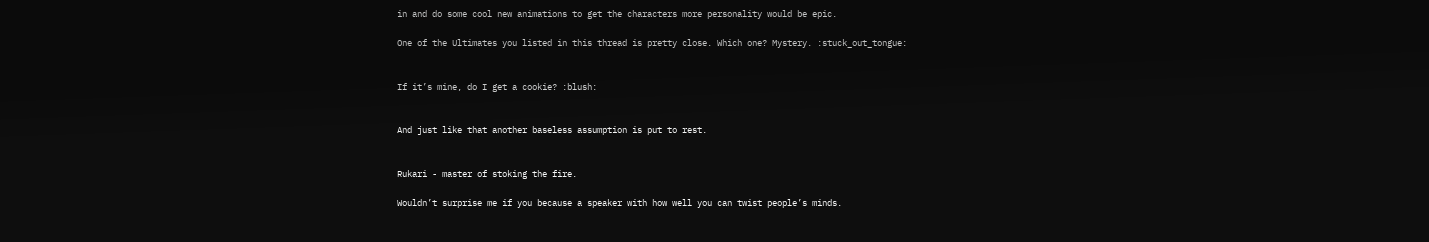in and do some cool new animations to get the characters more personality would be epic.

One of the Ultimates you listed in this thread is pretty close. Which one? Mystery. :stuck_out_tongue:


If it’s mine, do I get a cookie? :blush:


And just like that another baseless assumption is put to rest.


Rukari - master of stoking the fire.

Wouldn’t surprise me if you because a speaker with how well you can twist people’s minds.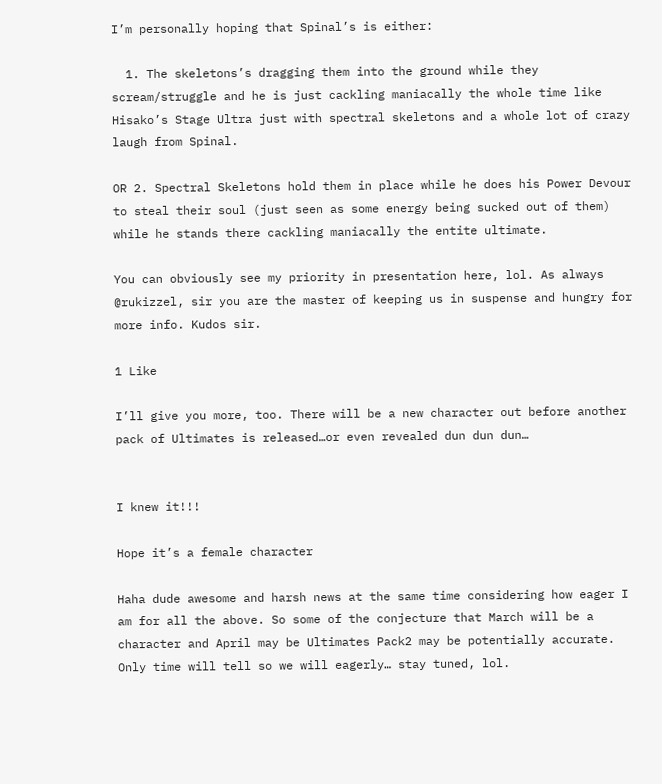I’m personally hoping that Spinal’s is either:

  1. The skeletons’s dragging them into the ground while they scream/struggle and he is just cackling maniacally the whole time like Hisako’s Stage Ultra just with spectral skeletons and a whole lot of crazy laugh from Spinal.

OR 2. Spectral Skeletons hold them in place while he does his Power Devour to steal their soul (just seen as some energy being sucked out of them) while he stands there cackling maniacally the entite ultimate.

You can obviously see my priority in presentation here, lol. As always @rukizzel, sir you are the master of keeping us in suspense and hungry for more info. Kudos sir.

1 Like

I’ll give you more, too. There will be a new character out before another pack of Ultimates is released…or even revealed dun dun dun…


I knew it!!!

Hope it’s a female character

Haha dude awesome and harsh news at the same time considering how eager I am for all the above. So some of the conjecture that March will be a character and April may be Ultimates Pack2 may be potentially accurate. Only time will tell so we will eagerly… stay tuned, lol.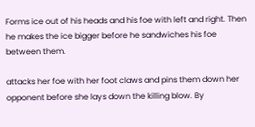Forms ice out of his heads and his foe with left and right. Then he makes the ice bigger before he sandwiches his foe between them.

attacks her foe with her foot claws and pins them down her opponent before she lays down the killing blow. By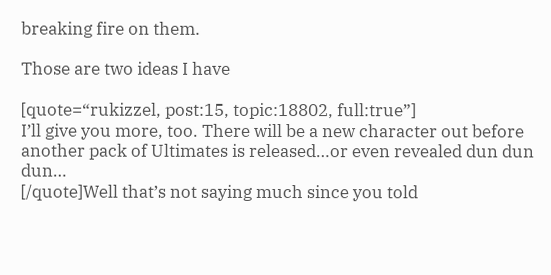breaking fire on them.

Those are two ideas I have

[quote=“rukizzel, post:15, topic:18802, full:true”]
I’ll give you more, too. There will be a new character out before another pack of Ultimates is released…or even revealed dun dun dun…
[/quote]Well that’s not saying much since you told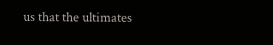us that the ultimates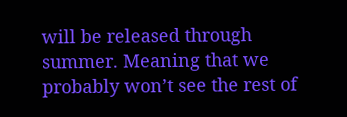will be released through summer. Meaning that we probably won’t see the rest of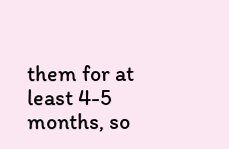them for at least 4-5 months, so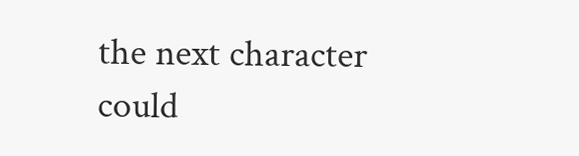the next character could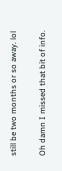still be two months or so away. lol

Oh damn I missed that bit of info.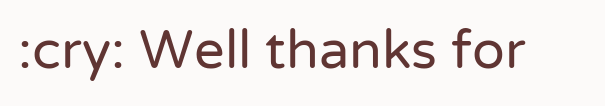:cry: Well thanks for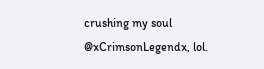crushing my soul @xCrimsonLegendx, lol.